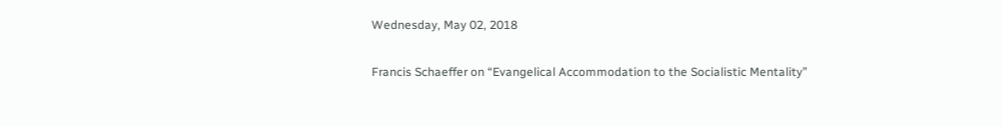Wednesday, May 02, 2018

Francis Schaeffer on “Evangelical Accommodation to the Socialistic Mentality”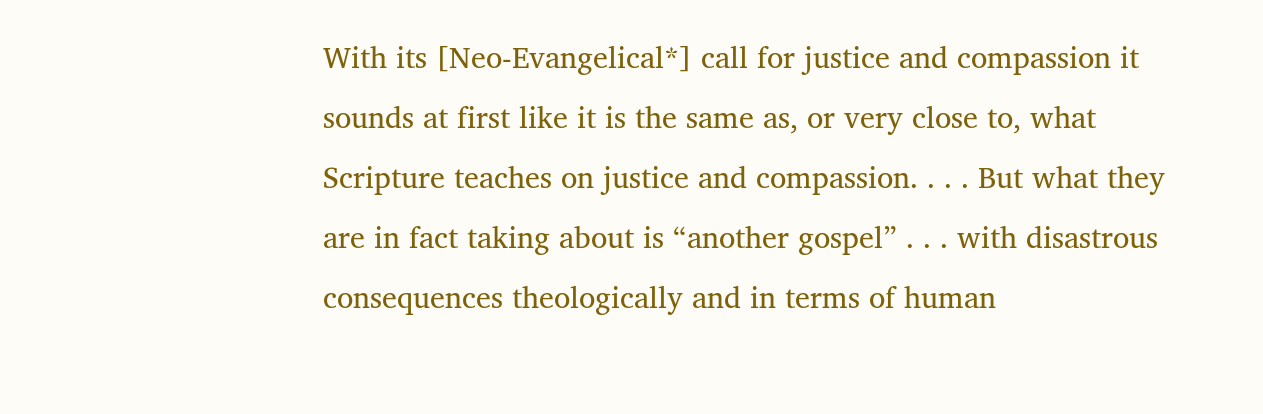With its [Neo-Evangelical*] call for justice and compassion it sounds at first like it is the same as, or very close to, what Scripture teaches on justice and compassion. . . . But what they are in fact taking about is “another gospel” . . . with disastrous consequences theologically and in terms of human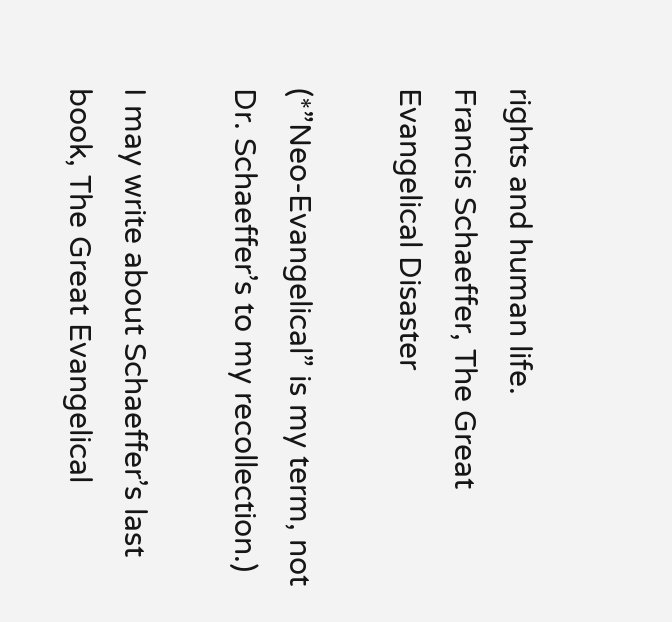rights and human life.
Francis Schaeffer, The Great Evangelical Disaster

(*”Neo-Evangelical” is my term, not Dr. Schaeffer’s to my recollection.)

I may write about Schaeffer’s last book, The Great Evangelical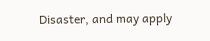Disaster, and may apply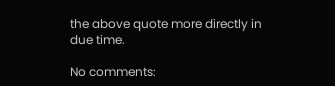the above quote more directly in due time.

No comments: